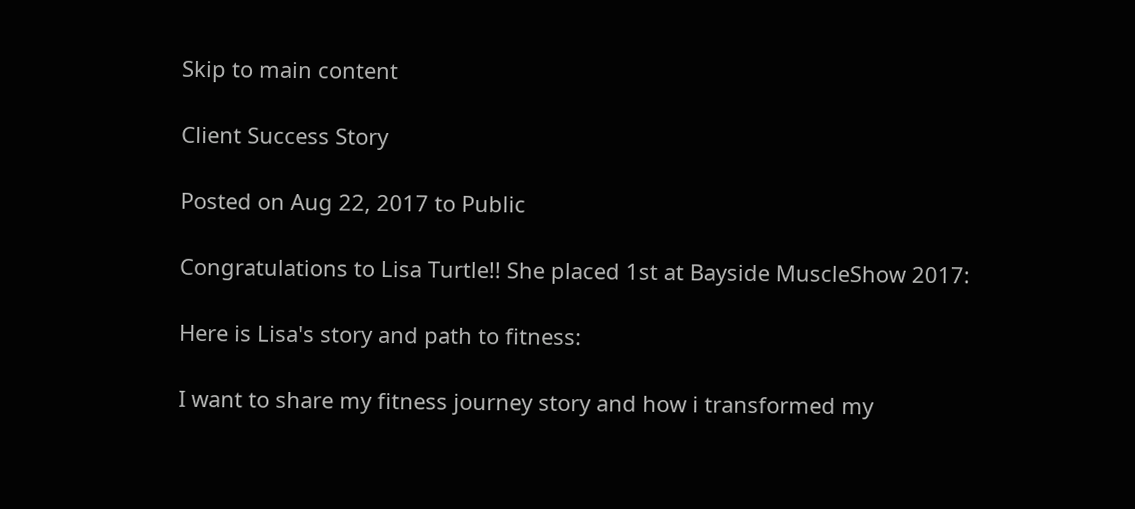Skip to main content

Client Success Story

Posted on Aug 22, 2017 to Public

Congratulations to Lisa Turtle!! She placed 1st at Bayside MuscleShow 2017:

Here is Lisa's story and path to fitness:

I want to share my fitness journey story and how i transformed my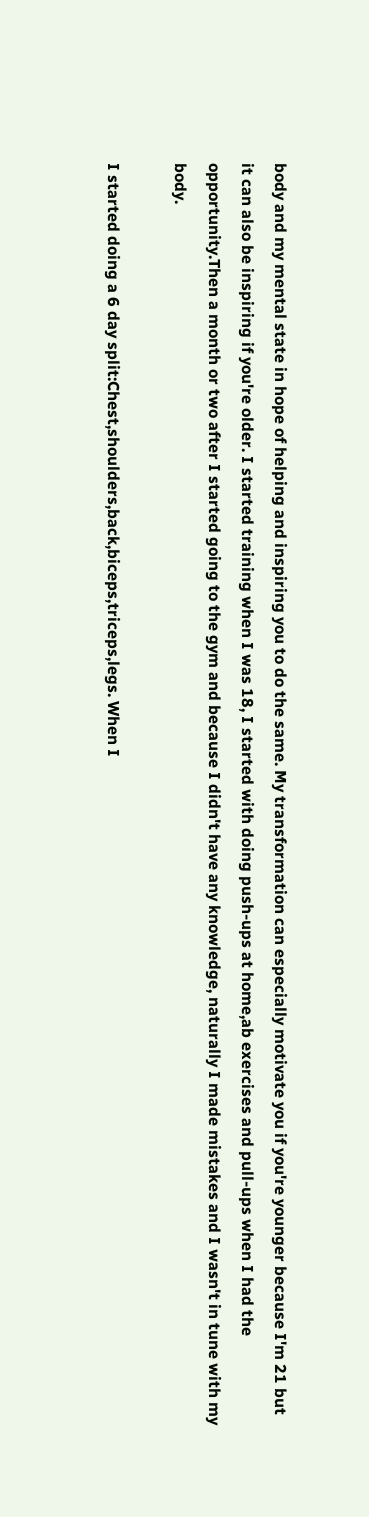body and my mental state in hope of helping and inspiring you to do the same. My transformation can especially motivate you if you're younger because I'm 21 but it can also be inspiring if you're older. I started training when I was 18, I started with doing push-ups at home,ab exercises and pull-ups when I had the opportunity.Then a month or two after I started going to the gym and because I didn't have any knowledge, naturally I made mistakes and I wasn't in tune with my body.

I started doing a 6 day split:Chest,shoulders,back,biceps,triceps,legs. When I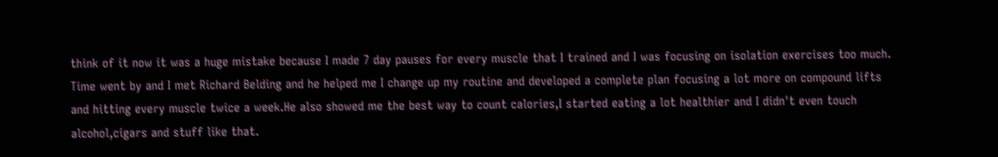think of it now it was a huge mistake because I made 7 day pauses for every muscle that I trained and I was focusing on isolation exercises too much. Time went by and I met Richard Belding and he helped me I change up my routine and developed a complete plan focusing a lot more on compound lifts and hitting every muscle twice a week.He also showed me the best way to count calories,I started eating a lot healthier and I didn't even touch alcohol,cigars and stuff like that.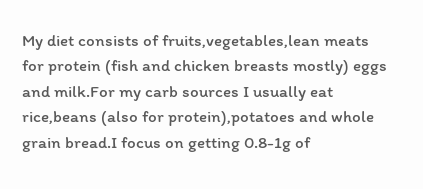My diet consists of fruits,vegetables,lean meats for protein (fish and chicken breasts mostly) eggs and milk.For my carb sources I usually eat rice,beans (also for protein),potatoes and whole grain bread.I focus on getting 0.8-1g of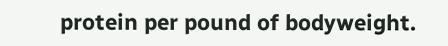protein per pound of bodyweight.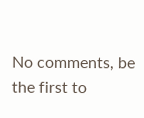No comments, be the first to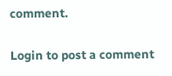comment.

Login to post a comment